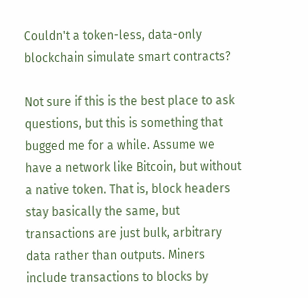Couldn't a token-less, data-only blockchain simulate smart contracts?

Not sure if this is the best place to ask questions, but this is something that bugged me for a while. Assume we have a network like Bitcoin, but without a native token. That is, block headers stay basically the same, but transactions are just bulk, arbitrary data rather than outputs. Miners include transactions to blocks by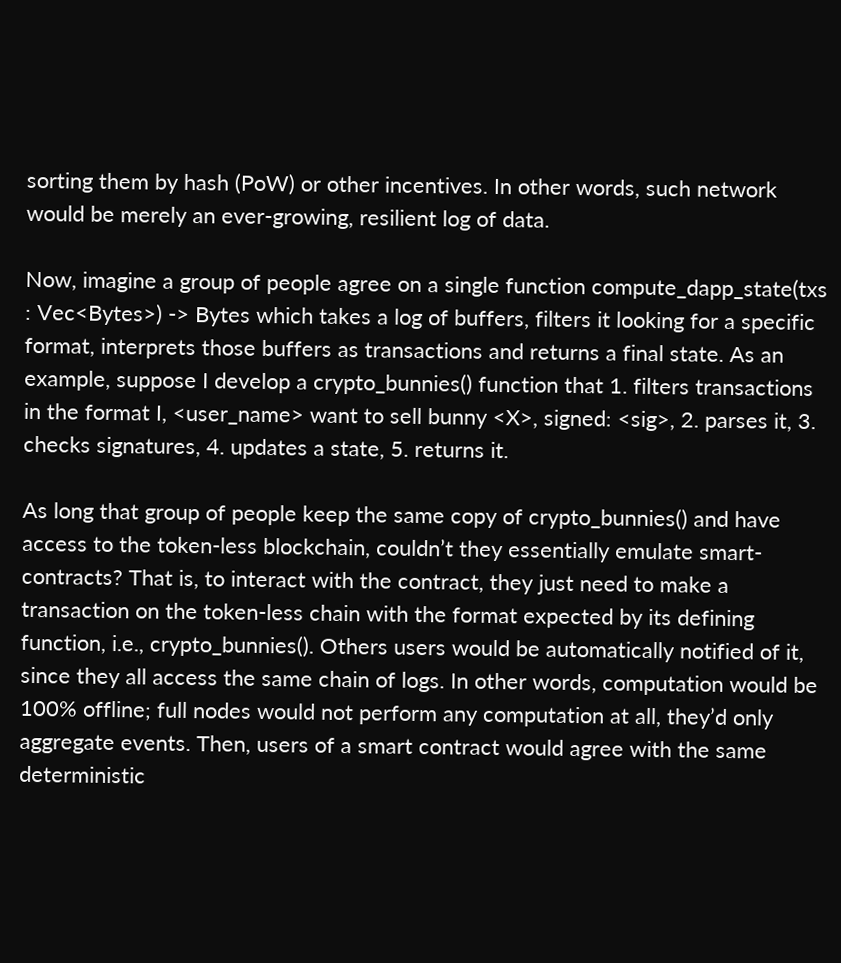sorting them by hash (PoW) or other incentives. In other words, such network would be merely an ever-growing, resilient log of data.

Now, imagine a group of people agree on a single function compute_dapp_state(txs : Vec<Bytes>) -> Bytes which takes a log of buffers, filters it looking for a specific format, interprets those buffers as transactions and returns a final state. As an example, suppose I develop a crypto_bunnies() function that 1. filters transactions in the format I, <user_name> want to sell bunny <X>, signed: <sig>, 2. parses it, 3. checks signatures, 4. updates a state, 5. returns it.

As long that group of people keep the same copy of crypto_bunnies() and have access to the token-less blockchain, couldn’t they essentially emulate smart-contracts? That is, to interact with the contract, they just need to make a transaction on the token-less chain with the format expected by its defining function, i.e., crypto_bunnies(). Others users would be automatically notified of it, since they all access the same chain of logs. In other words, computation would be 100% offline; full nodes would not perform any computation at all, they’d only aggregate events. Then, users of a smart contract would agree with the same deterministic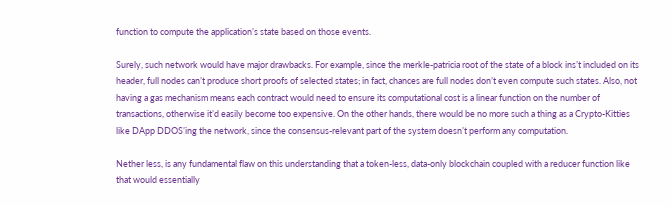function to compute the application’s state based on those events.

Surely, such network would have major drawbacks. For example, since the merkle-patricia root of the state of a block ins’t included on its header, full nodes can’t produce short proofs of selected states; in fact, chances are full nodes don’t even compute such states. Also, not having a gas mechanism means each contract would need to ensure its computational cost is a linear function on the number of transactions, otherwise it’d easily become too expensive. On the other hands, there would be no more such a thing as a Crypto-Kitties like DApp DDOS’ing the network, since the consensus-relevant part of the system doesn’t perform any computation.

Nether less, is any fundamental flaw on this understanding that a token-less, data-only blockchain coupled with a reducer function like that would essentially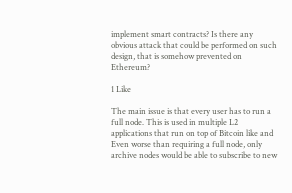implement smart contracts? Is there any obvious attack that could be performed on such design, that is somehow prevented on Ethereum?

1 Like

The main issue is that every user has to run a full node. This is used in multiple L2 applications that run on top of Bitcoin like and Even worse than requiring a full node, only archive nodes would be able to subscribe to new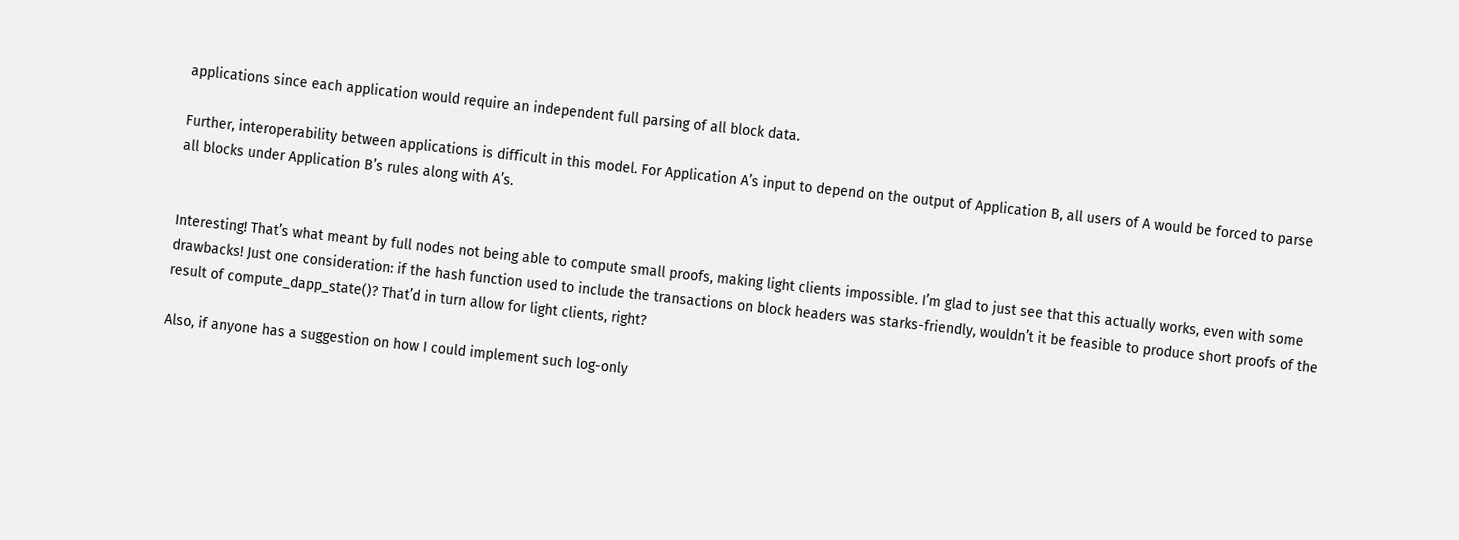applications since each application would require an independent full parsing of all block data.

Further, interoperability between applications is difficult in this model. For Application A’s input to depend on the output of Application B, all users of A would be forced to parse all blocks under Application B’s rules along with A’s.


Interesting! That’s what meant by full nodes not being able to compute small proofs, making light clients impossible. I’m glad to just see that this actually works, even with some drawbacks! Just one consideration: if the hash function used to include the transactions on block headers was starks-friendly, wouldn’t it be feasible to produce short proofs of the result of compute_dapp_state()? That’d in turn allow for light clients, right?

Also, if anyone has a suggestion on how I could implement such log-only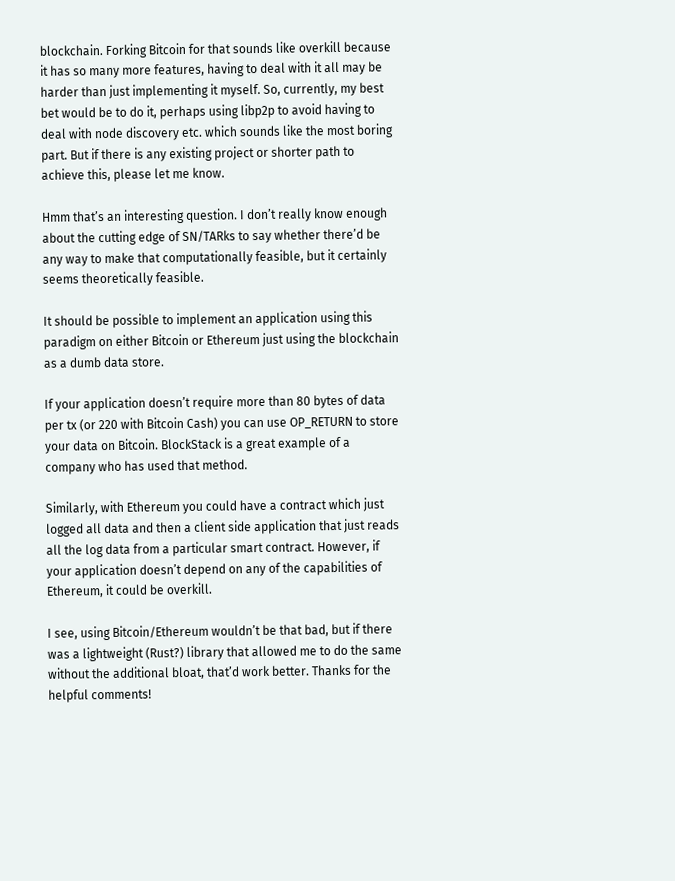blockchain. Forking Bitcoin for that sounds like overkill because it has so many more features, having to deal with it all may be harder than just implementing it myself. So, currently, my best bet would be to do it, perhaps using libp2p to avoid having to deal with node discovery etc. which sounds like the most boring part. But if there is any existing project or shorter path to achieve this, please let me know.

Hmm that’s an interesting question. I don’t really know enough about the cutting edge of SN/TARks to say whether there’d be any way to make that computationally feasible, but it certainly seems theoretically feasible.

It should be possible to implement an application using this paradigm on either Bitcoin or Ethereum just using the blockchain as a dumb data store.

If your application doesn’t require more than 80 bytes of data per tx (or 220 with Bitcoin Cash) you can use OP_RETURN to store your data on Bitcoin. BlockStack is a great example of a company who has used that method.

Similarly, with Ethereum you could have a contract which just logged all data and then a client side application that just reads all the log data from a particular smart contract. However, if your application doesn’t depend on any of the capabilities of Ethereum, it could be overkill.

I see, using Bitcoin/Ethereum wouldn’t be that bad, but if there was a lightweight (Rust?) library that allowed me to do the same without the additional bloat, that’d work better. Thanks for the helpful comments!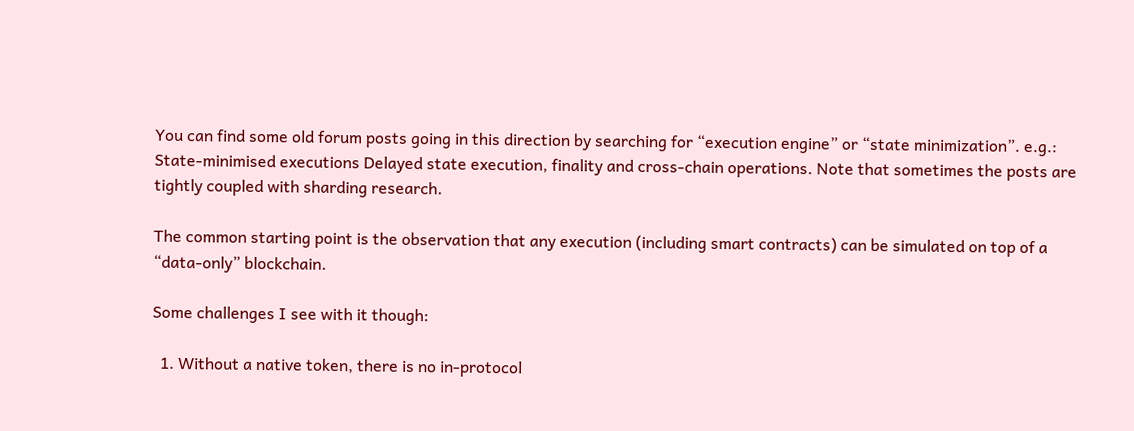You can find some old forum posts going in this direction by searching for “execution engine” or “state minimization”. e.g.: State-minimised executions Delayed state execution, finality and cross-chain operations. Note that sometimes the posts are tightly coupled with sharding research.

The common starting point is the observation that any execution (including smart contracts) can be simulated on top of a “data-only” blockchain.

Some challenges I see with it though:

  1. Without a native token, there is no in-protocol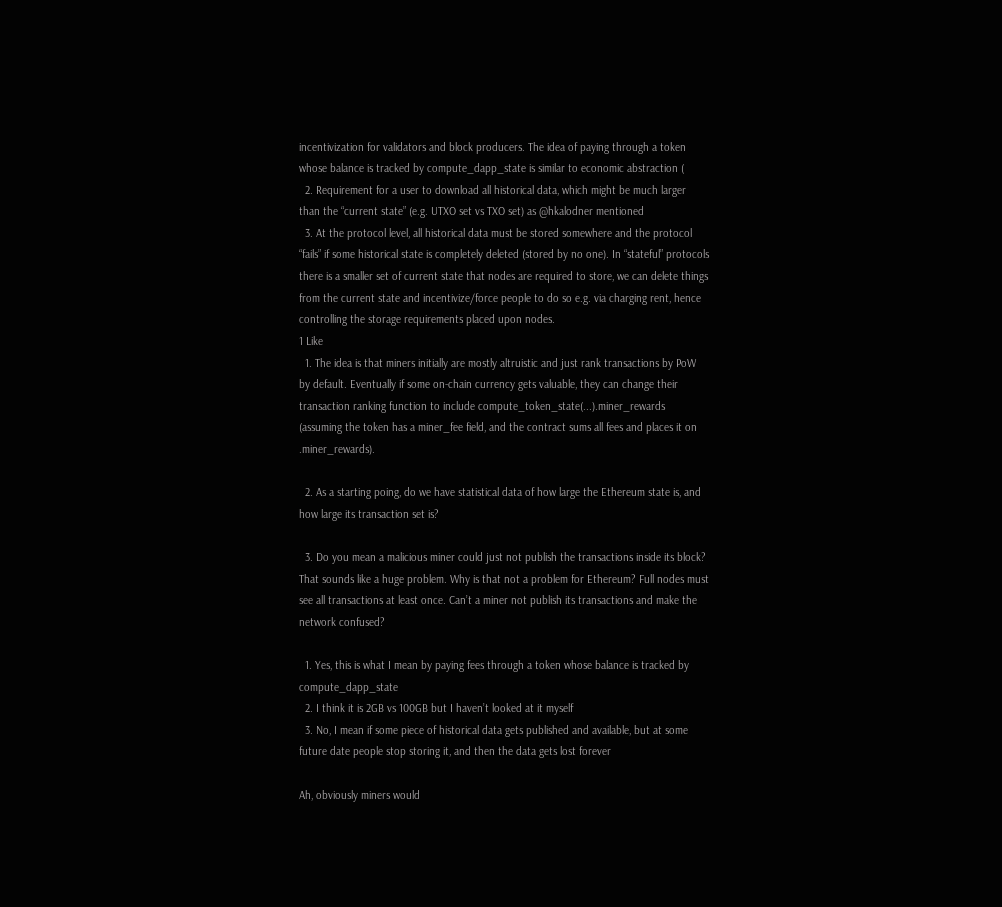incentivization for validators and block producers. The idea of paying through a token whose balance is tracked by compute_dapp_state is similar to economic abstraction (
  2. Requirement for a user to download all historical data, which might be much larger than the “current state” (e.g. UTXO set vs TXO set) as @hkalodner mentioned
  3. At the protocol level, all historical data must be stored somewhere and the protocol “fails” if some historical state is completely deleted (stored by no one). In “stateful” protocols there is a smaller set of current state that nodes are required to store, we can delete things from the current state and incentivize/force people to do so e.g. via charging rent, hence controlling the storage requirements placed upon nodes.
1 Like
  1. The idea is that miners initially are mostly altruistic and just rank transactions by PoW by default. Eventually if some on-chain currency gets valuable, they can change their transaction ranking function to include compute_token_state(...).miner_rewards (assuming the token has a miner_fee field, and the contract sums all fees and places it on .miner_rewards).

  2. As a starting poing, do we have statistical data of how large the Ethereum state is, and how large its transaction set is?

  3. Do you mean a malicious miner could just not publish the transactions inside its block? That sounds like a huge problem. Why is that not a problem for Ethereum? Full nodes must see all transactions at least once. Can’t a miner not publish its transactions and make the network confused?

  1. Yes, this is what I mean by paying fees through a token whose balance is tracked by compute_dapp_state
  2. I think it is 2GB vs 100GB but I haven’t looked at it myself
  3. No, I mean if some piece of historical data gets published and available, but at some future date people stop storing it, and then the data gets lost forever

Ah, obviously miners would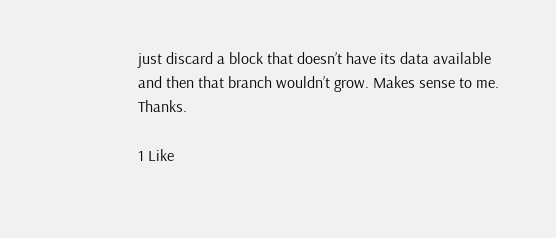just discard a block that doesn’t have its data available and then that branch wouldn’t grow. Makes sense to me. Thanks.

1 Like